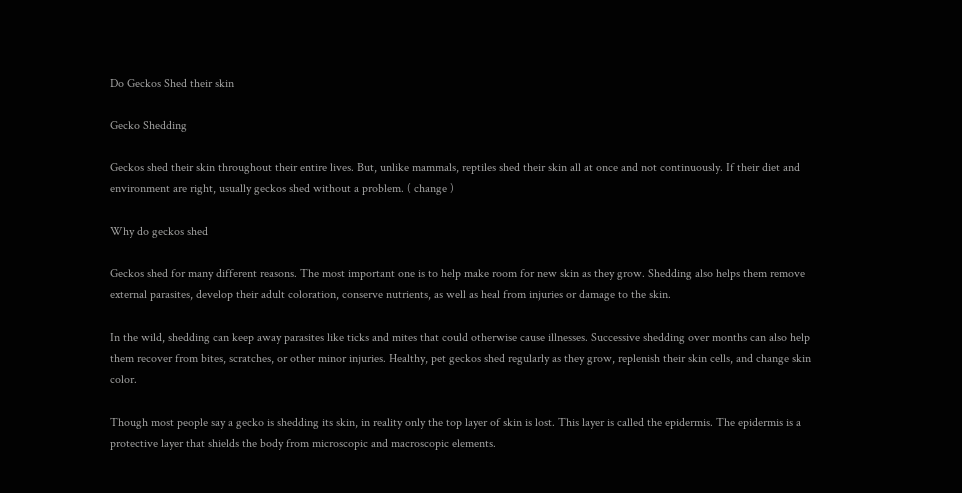Do Geckos Shed their skin

Gecko Shedding

Geckos shed their skin throughout their entire lives. But, unlike mammals, reptiles shed their skin all at once and not continuously. If their diet and environment are right, usually geckos shed without a problem. ( change )

Why do geckos shed

Geckos shed for many different reasons. The most important one is to help make room for new skin as they grow. Shedding also helps them remove external parasites, develop their adult coloration, conserve nutrients, as well as heal from injuries or damage to the skin.

In the wild, shedding can keep away parasites like ticks and mites that could otherwise cause illnesses. Successive shedding over months can also help them recover from bites, scratches, or other minor injuries. Healthy, pet geckos shed regularly as they grow, replenish their skin cells, and change skin color.

Though most people say a gecko is shedding its skin, in reality only the top layer of skin is lost. This layer is called the epidermis. The epidermis is a protective layer that shields the body from microscopic and macroscopic elements.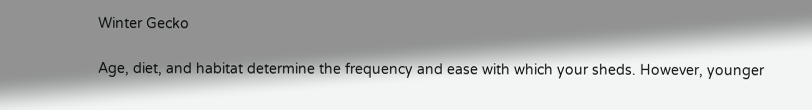Winter Gecko

Age, diet, and habitat determine the frequency and ease with which your sheds. However, younger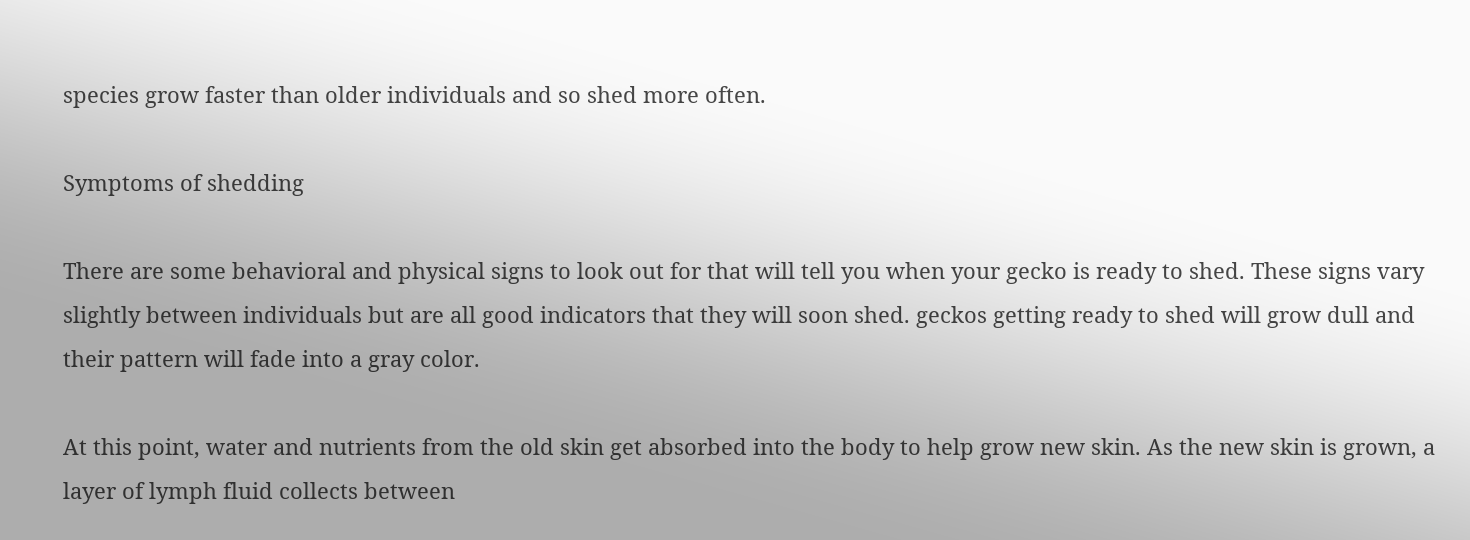species grow faster than older individuals and so shed more often.

Symptoms of shedding

There are some behavioral and physical signs to look out for that will tell you when your gecko is ready to shed. These signs vary slightly between individuals but are all good indicators that they will soon shed. geckos getting ready to shed will grow dull and their pattern will fade into a gray color.

At this point, water and nutrients from the old skin get absorbed into the body to help grow new skin. As the new skin is grown, a layer of lymph fluid collects between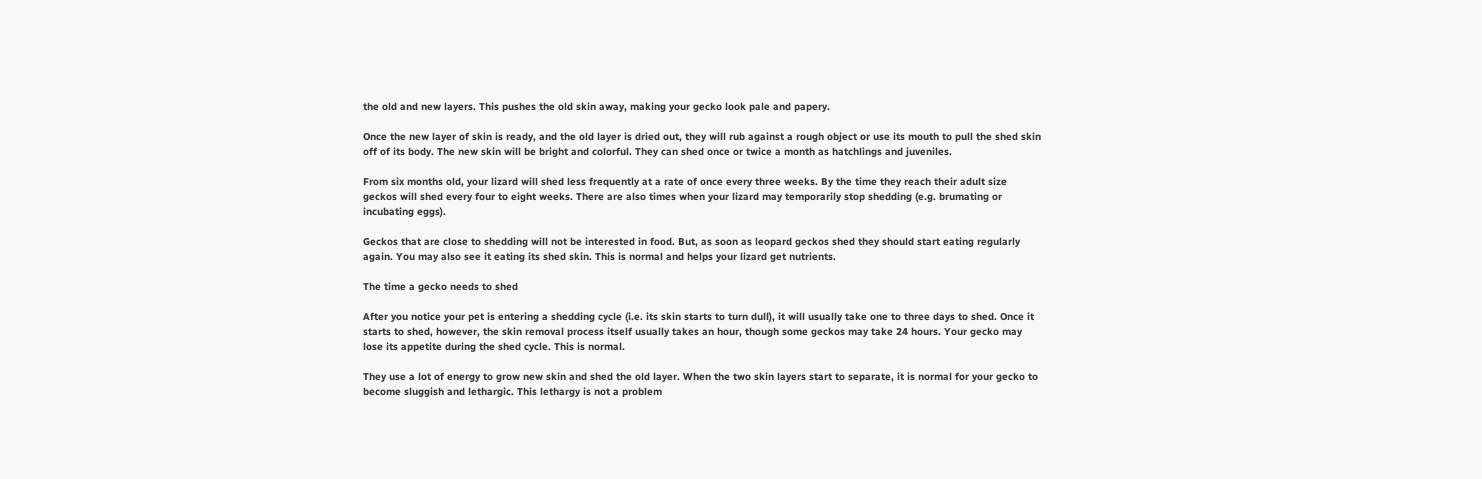the old and new layers. This pushes the old skin away, making your gecko look pale and papery.

Once the new layer of skin is ready, and the old layer is dried out, they will rub against a rough object or use its mouth to pull the shed skin off of its body. The new skin will be bright and colorful. They can shed once or twice a month as hatchlings and juveniles.

From six months old, your lizard will shed less frequently at a rate of once every three weeks. By the time they reach their adult size geckos will shed every four to eight weeks. There are also times when your lizard may temporarily stop shedding (e.g. brumating or incubating eggs).

Geckos that are close to shedding will not be interested in food. But, as soon as leopard geckos shed they should start eating regularly again. You may also see it eating its shed skin. This is normal and helps your lizard get nutrients.

The time a gecko needs to shed

After you notice your pet is entering a shedding cycle (i.e. its skin starts to turn dull), it will usually take one to three days to shed. Once it starts to shed, however, the skin removal process itself usually takes an hour, though some geckos may take 24 hours. Your gecko may lose its appetite during the shed cycle. This is normal.

They use a lot of energy to grow new skin and shed the old layer. When the two skin layers start to separate, it is normal for your gecko to become sluggish and lethargic. This lethargy is not a problem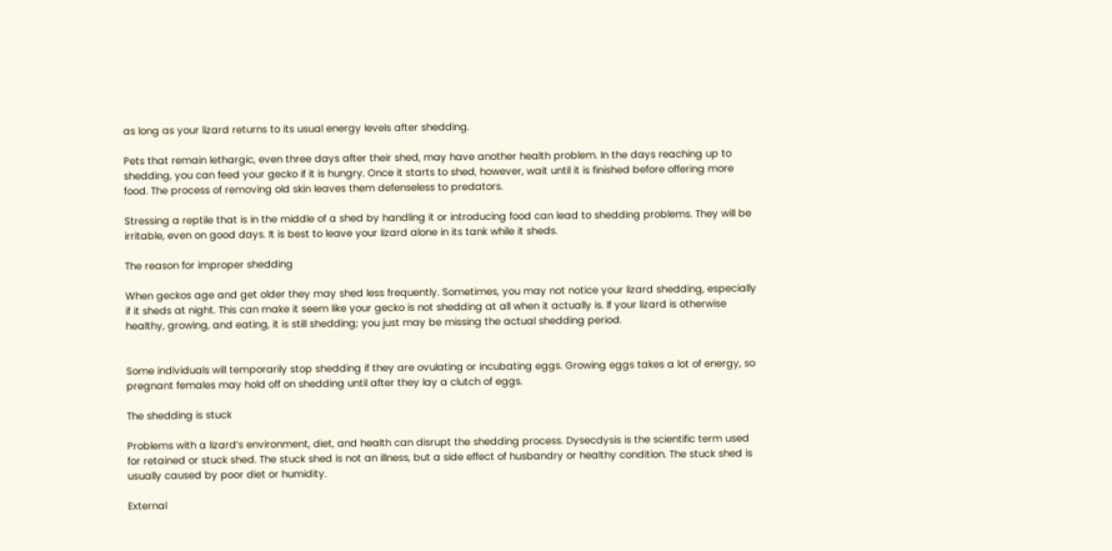as long as your lizard returns to its usual energy levels after shedding.

Pets that remain lethargic, even three days after their shed, may have another health problem. In the days reaching up to shedding, you can feed your gecko if it is hungry. Once it starts to shed, however, wait until it is finished before offering more food. The process of removing old skin leaves them defenseless to predators.

Stressing a reptile that is in the middle of a shed by handling it or introducing food can lead to shedding problems. They will be irritable, even on good days. It is best to leave your lizard alone in its tank while it sheds.

The reason for improper shedding

When geckos age and get older they may shed less frequently. Sometimes, you may not notice your lizard shedding, especially if it sheds at night. This can make it seem like your gecko is not shedding at all when it actually is. If your lizard is otherwise healthy, growing, and eating, it is still shedding; you just may be missing the actual shedding period.


Some individuals will temporarily stop shedding if they are ovulating or incubating eggs. Growing eggs takes a lot of energy, so pregnant females may hold off on shedding until after they lay a clutch of eggs.

The shedding is stuck

Problems with a lizard’s environment, diet, and health can disrupt the shedding process. Dysecdysis is the scientific term used for retained or stuck shed. The stuck shed is not an illness, but a side effect of husbandry or healthy condition. The stuck shed is usually caused by poor diet or humidity.

External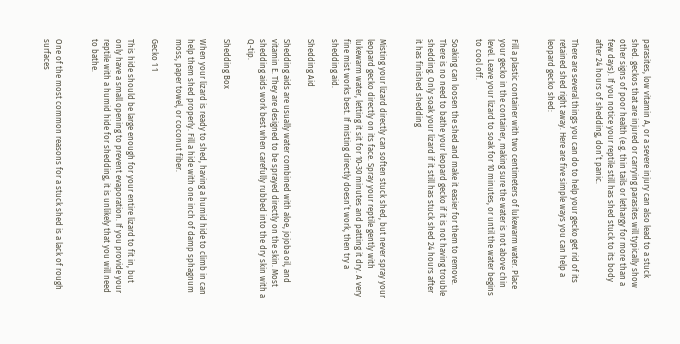parasites, low vitamin A, or a severe injury can also lead to a stuck shed. geckos that are injured or carrying parasites will typically show other signs of poor health (e.g. thin tails or lethargy for more than a few days). If you notice your reptile still has shed stuck to its body after 24 hours of shedding, don’t panic.

There are several things you can do to help your gecko get rid of its retained shed right away. Here are five simple ways you can help a leopard gecko shed:


Fill a plastic container with two centimeters of lukewarm water. Place your gecko in the container, making sure the water is not above chin level. Leave your lizard to soak for 10 minutes, or until the water begins to cool off.

Soaking can loosen the shed and make it easier for them to remove. There is no need to bathe your leopard gecko if it is not having trouble shedding. Only soak your lizard if it still has stuck shed 24 hours after it has finished shedding


Misting your lizard directly can soften stuck shed, but never spray your leopard gecko directly on its face. Spray your reptile gently with lukewarm water, letting it sit for 10-30 minutes and patting it dry. A very fine mist works best. If misting directly doesn’t work, then try a shedding aid.

Shedding Aid

Shedding aids are usually water combined with aloe, jojoba oil, and vitamin E. They are designed to be sprayed directly on the skin. Most shedding aids work best when carefully rubbed into the dry skin with a Q-tip.

Shedding Box

When your lizard is ready to shed, having a humid hide to climb in can help them shed properly. Fill a hide with one inch of damp sphagnum moss, paper towel, or coconut fiber.

Gecko 1 1

This hide should be large enough for your entire lizard to fit in, but only have a small opening to prevent evaporation. If you provide your reptile with a humid hide for shedding, it is unlikely that you will need to bathe.


One of the most common reasons for a stuck shed is a lack of rough surfaces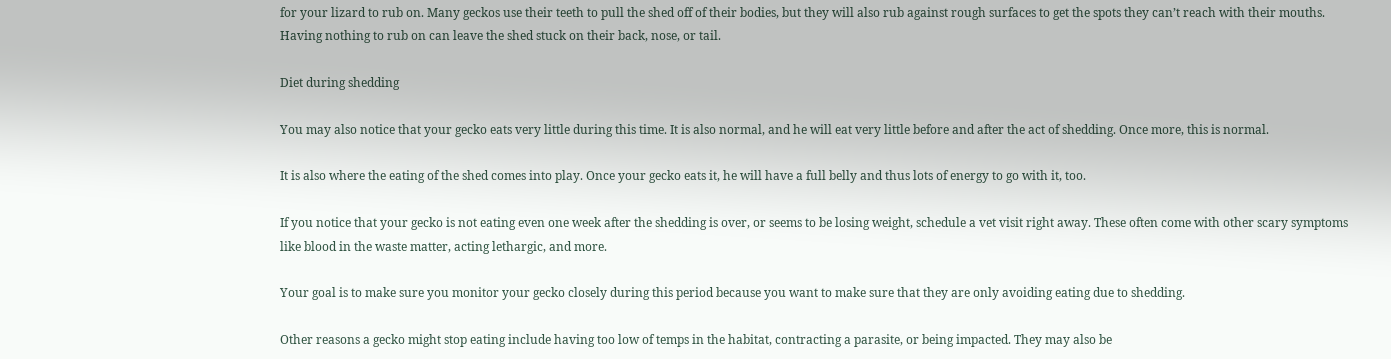for your lizard to rub on. Many geckos use their teeth to pull the shed off of their bodies, but they will also rub against rough surfaces to get the spots they can’t reach with their mouths. Having nothing to rub on can leave the shed stuck on their back, nose, or tail.

Diet during shedding

You may also notice that your gecko eats very little during this time. It is also normal, and he will eat very little before and after the act of shedding. Once more, this is normal.

It is also where the eating of the shed comes into play. Once your gecko eats it, he will have a full belly and thus lots of energy to go with it, too.

If you notice that your gecko is not eating even one week after the shedding is over, or seems to be losing weight, schedule a vet visit right away. These often come with other scary symptoms like blood in the waste matter, acting lethargic, and more.

Your goal is to make sure you monitor your gecko closely during this period because you want to make sure that they are only avoiding eating due to shedding.

Other reasons a gecko might stop eating include having too low of temps in the habitat, contracting a parasite, or being impacted. They may also be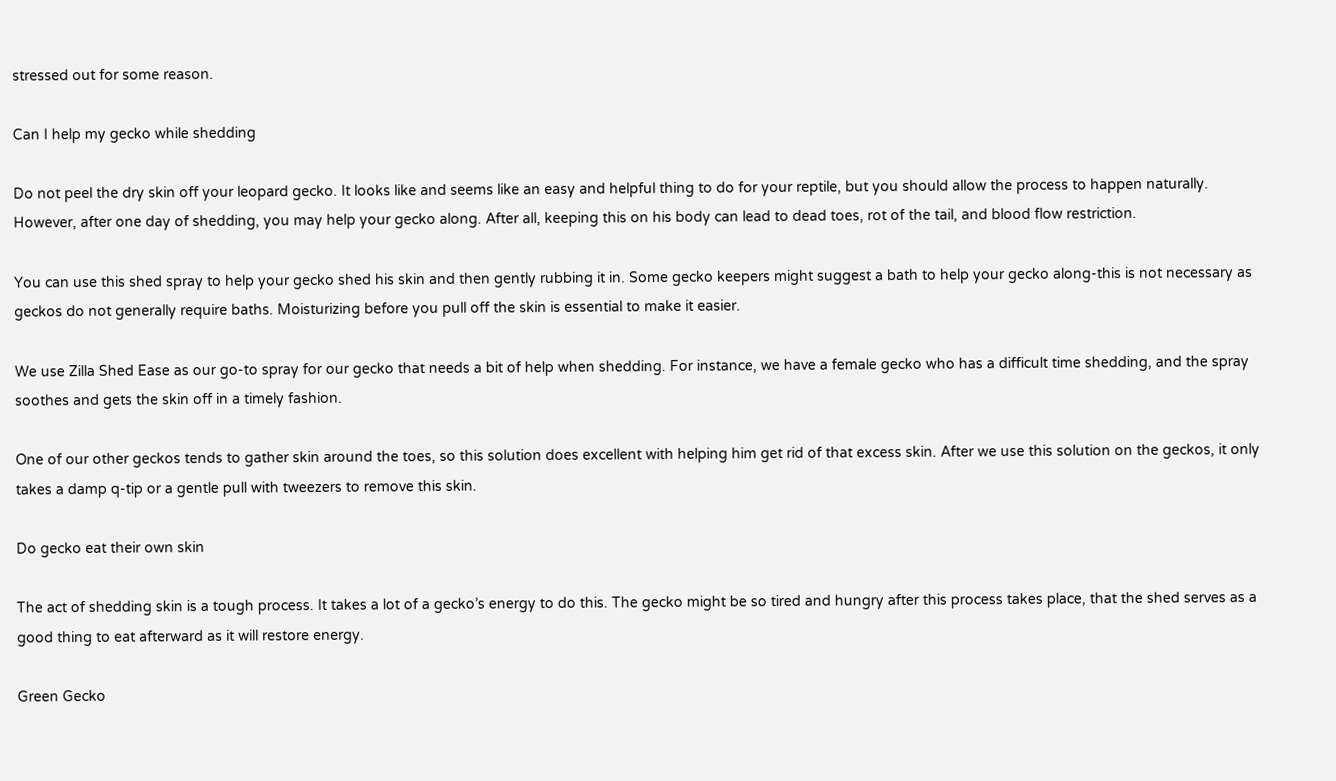stressed out for some reason.

Can I help my gecko while shedding

Do not peel the dry skin off your leopard gecko. It looks like and seems like an easy and helpful thing to do for your reptile, but you should allow the process to happen naturally. However, after one day of shedding, you may help your gecko along. After all, keeping this on his body can lead to dead toes, rot of the tail, and blood flow restriction.

You can use this shed spray to help your gecko shed his skin and then gently rubbing it in. Some gecko keepers might suggest a bath to help your gecko along-this is not necessary as geckos do not generally require baths. Moisturizing before you pull off the skin is essential to make it easier.

We use Zilla Shed Ease as our go-to spray for our gecko that needs a bit of help when shedding. For instance, we have a female gecko who has a difficult time shedding, and the spray soothes and gets the skin off in a timely fashion.

One of our other geckos tends to gather skin around the toes, so this solution does excellent with helping him get rid of that excess skin. After we use this solution on the geckos, it only takes a damp q-tip or a gentle pull with tweezers to remove this skin.

Do gecko eat their own skin

The act of shedding skin is a tough process. It takes a lot of a gecko’s energy to do this. The gecko might be so tired and hungry after this process takes place, that the shed serves as a good thing to eat afterward as it will restore energy.

Green Gecko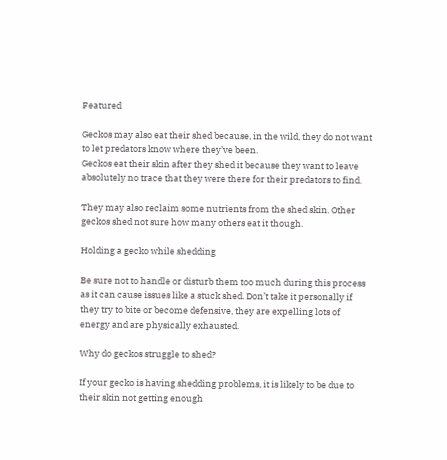Featured

Geckos may also eat their shed because, in the wild, they do not want to let predators know where they’ve been.
Geckos eat their skin after they shed it because they want to leave absolutely no trace that they were there for their predators to find.

They may also reclaim some nutrients from the shed skin. Other geckos shed not sure how many others eat it though.

Holding a gecko while shedding

Be sure not to handle or disturb them too much during this process as it can cause issues like a stuck shed. Don’t take it personally if they try to bite or become defensive, they are expelling lots of energy and are physically exhausted.

Why do geckos struggle to shed?

If your gecko is having shedding problems, it is likely to be due to their skin not getting enough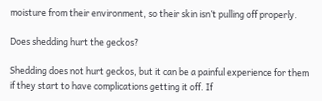moisture from their environment, so their skin isn’t pulling off properly.

Does shedding hurt the geckos?

Shedding does not hurt geckos, but it can be a painful experience for them if they start to have complications getting it off. If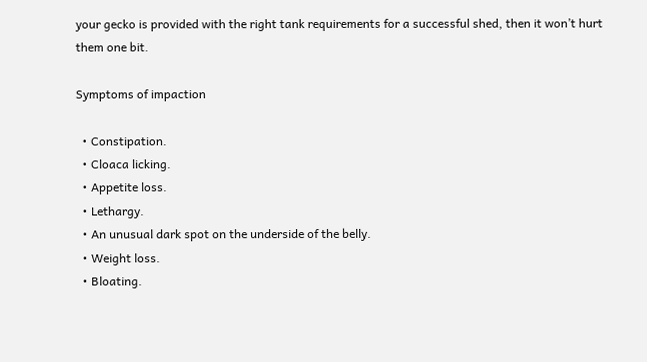your gecko is provided with the right tank requirements for a successful shed, then it won’t hurt them one bit.

Symptoms of impaction

  • Constipation.
  • Cloaca licking.
  • Appetite loss.
  • Lethargy.
  • An unusual dark spot on the underside of the belly.
  • Weight loss.
  • Bloating.